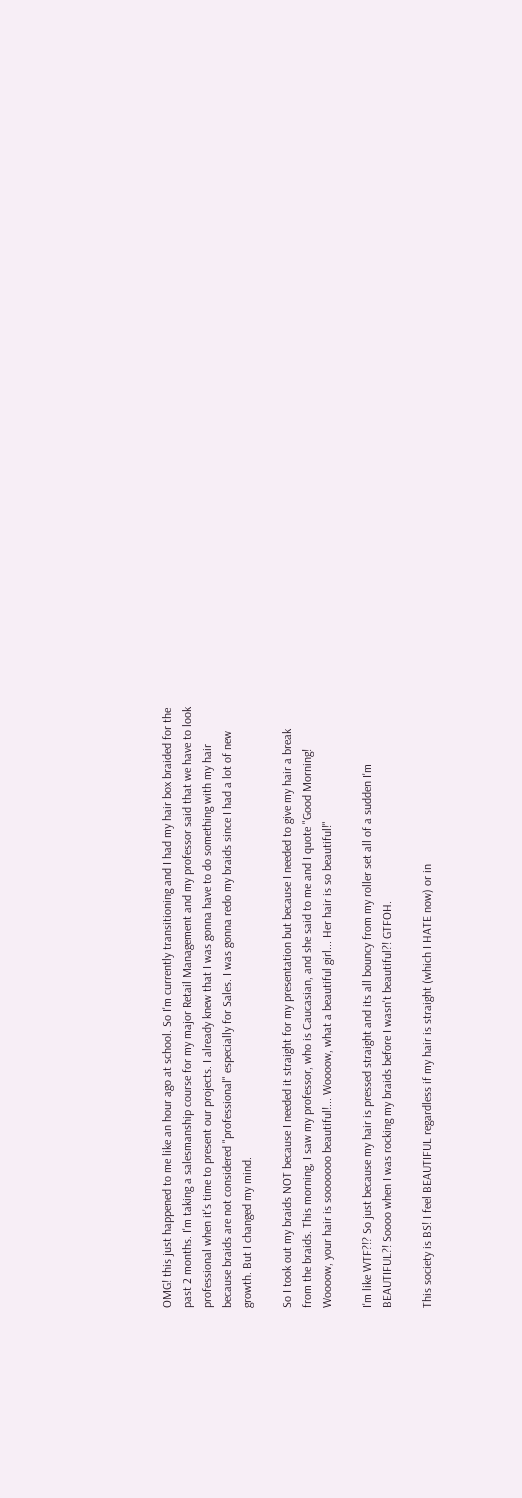OMG! this just happened to me like an hour ago at school. So I'm currently transitioning and I had my hair box braided for the past 2 months. I'm taking a salesmanship course for my major Retail Management and my professor said that we have to look professional when it's time to present our projects. I already knew that I was gonna have to do something with my hair because braids are not considered "professional" especially for Sales. I was gonna redo my braids since I had a lot of new growth. But I changed my mind.

So I took out my braids NOT because I needed it straight for my presentation but because I needed to give my hair a break from the braids. This morning, I saw my professor, who is Caucasian, and she said to me and I quote "Good Morning! Woooow, your hair is sooooooo beautiful!... Woooow, what a beautiful girl... Her hair is so beautiful!"

I'm like WTF?!? So just because my hair is pressed straight and its all bouncy from my roller set all of a sudden I'm BEAUTIFUL?! Soooo when I was rocking my braids before I wasn't beautiful?! GTFOH.

This society is BS! I feel BEAUTIFUL regardless if my hair is straight (which I HATE now) or in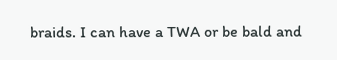braids. I can have a TWA or be bald and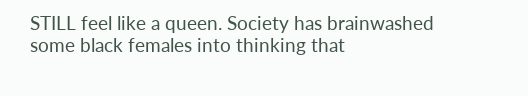STILL feel like a queen. Society has brainwashed some black females into thinking that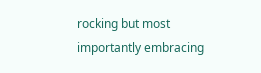rocking but most importantly embracing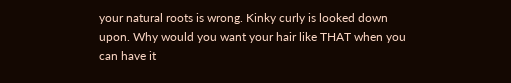your natural roots is wrong. Kinky curly is looked down upon. Why would you want your hair like THAT when you can have it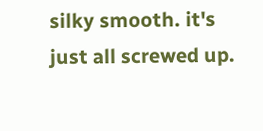silky smooth. it's just all screwed up.